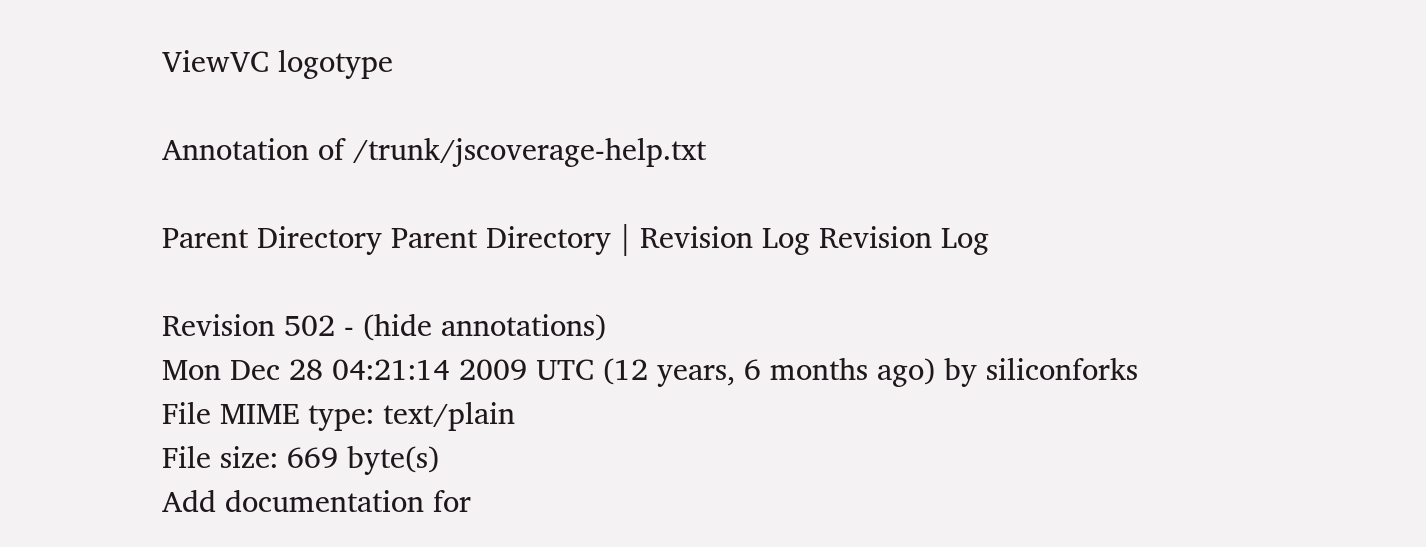ViewVC logotype

Annotation of /trunk/jscoverage-help.txt

Parent Directory Parent Directory | Revision Log Revision Log

Revision 502 - (hide annotations)
Mon Dec 28 04:21:14 2009 UTC (12 years, 6 months ago) by siliconforks
File MIME type: text/plain
File size: 669 byte(s)
Add documentation for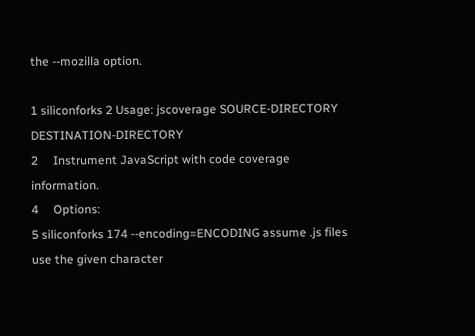the --mozilla option.

1 siliconforks 2 Usage: jscoverage SOURCE-DIRECTORY DESTINATION-DIRECTORY
2     Instrument JavaScript with code coverage information.
4     Options:
5 siliconforks 174 --encoding=ENCODING assume .js files use the given character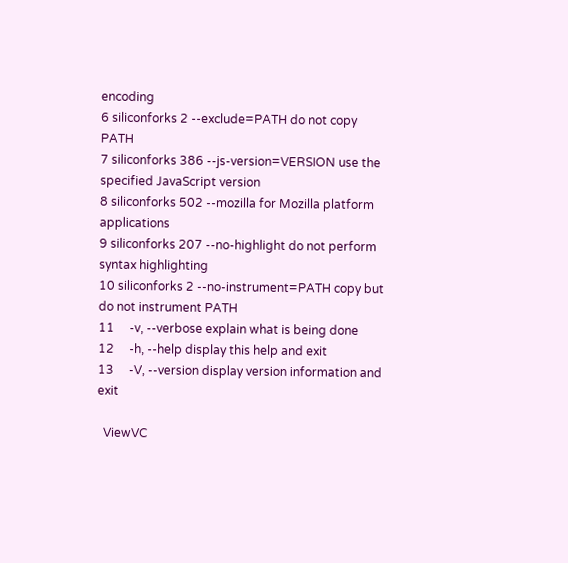encoding
6 siliconforks 2 --exclude=PATH do not copy PATH
7 siliconforks 386 --js-version=VERSION use the specified JavaScript version
8 siliconforks 502 --mozilla for Mozilla platform applications
9 siliconforks 207 --no-highlight do not perform syntax highlighting
10 siliconforks 2 --no-instrument=PATH copy but do not instrument PATH
11     -v, --verbose explain what is being done
12     -h, --help display this help and exit
13     -V, --version display version information and exit

  ViewVC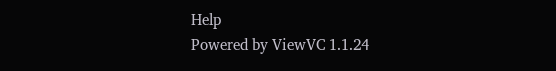Help
Powered by ViewVC 1.1.24